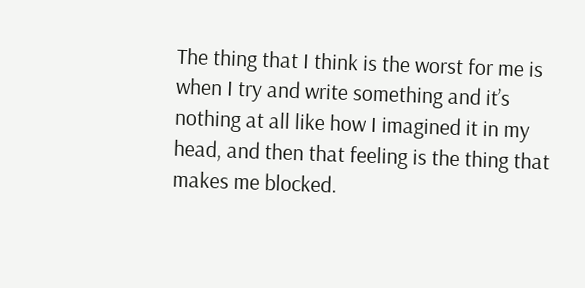The thing that I think is the worst for me is when I try and write something and it’s nothing at all like how I imagined it in my head, and then that feeling is the thing that makes me blocked.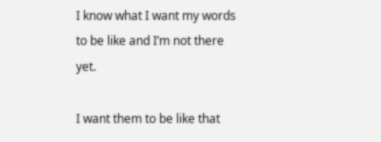I know what I want my words to be like and I’m not there yet.

I want them to be like that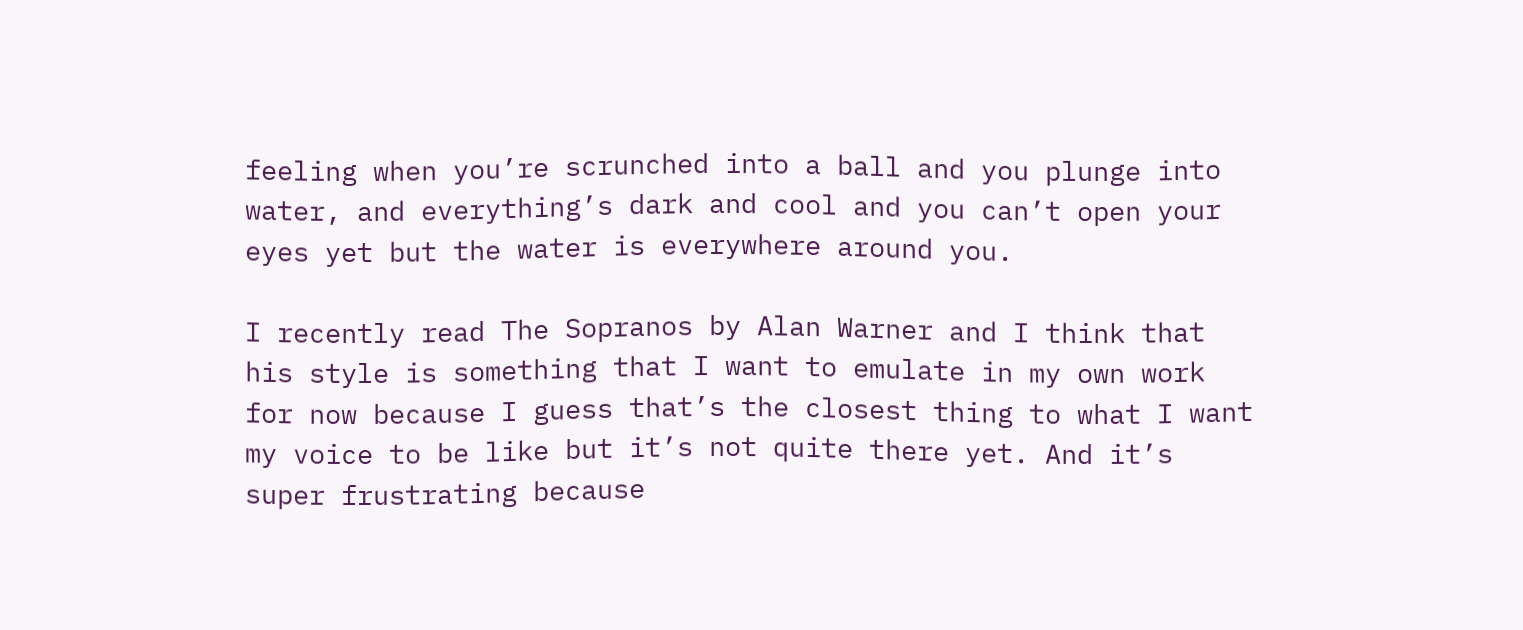feeling when you’re scrunched into a ball and you plunge into water, and everything’s dark and cool and you can’t open your eyes yet but the water is everywhere around you.

I recently read The Sopranos by Alan Warner and I think that his style is something that I want to emulate in my own work for now because I guess that’s the closest thing to what I want my voice to be like but it’s not quite there yet. And it’s super frustrating because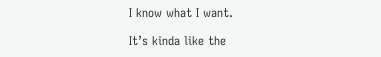I know what I want.

It’s kinda like the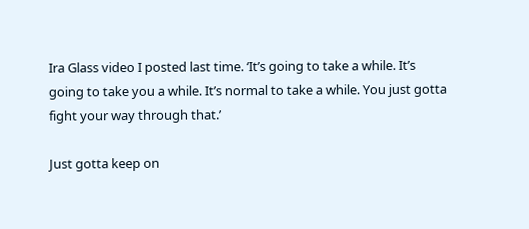Ira Glass video I posted last time. ‘It’s going to take a while. It’s going to take you a while. It’s normal to take a while. You just gotta fight your way through that.’

Just gotta keep on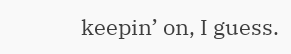keepin’ on, I guess.